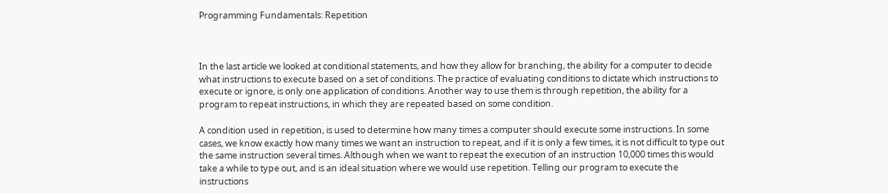Programming Fundamentals: Repetition



In the last article we looked at conditional statements, and how they allow for branching, the ability for a computer to decide what instructions to execute based on a set of conditions. The practice of evaluating conditions to dictate which instructions to execute or ignore, is only one application of conditions. Another way to use them is through repetition, the ability for a program to repeat instructions, in which they are repeated based on some condition.

A condition used in repetition, is used to determine how many times a computer should execute some instructions. In some cases, we know exactly how many times we want an instruction to repeat, and if it is only a few times, it is not difficult to type out the same instruction several times. Although when we want to repeat the execution of an instruction 10,000 times this would take a while to type out, and is an ideal situation where we would use repetition. Telling our program to execute the instructions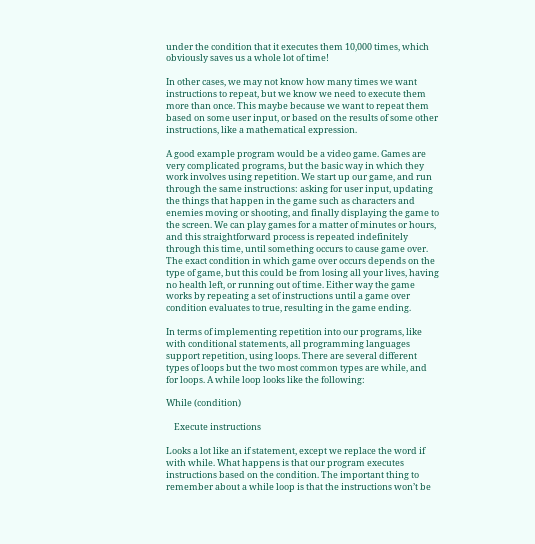under the condition that it executes them 10,000 times, which obviously saves us a whole lot of time!

In other cases, we may not know how many times we want instructions to repeat, but we know we need to execute them more than once. This maybe because we want to repeat them based on some user input, or based on the results of some other instructions, like a mathematical expression.

A good example program would be a video game. Games are very complicated programs, but the basic way in which they work involves using repetition. We start up our game, and run through the same instructions: asking for user input, updating the things that happen in the game such as characters and enemies moving or shooting, and finally displaying the game to the screen. We can play games for a matter of minutes or hours, and this straightforward process is repeated indefinitely through this time, until something occurs to cause game over. The exact condition in which game over occurs depends on the type of game, but this could be from losing all your lives, having no health left, or running out of time. Either way the game works by repeating a set of instructions until a game over condition evaluates to true, resulting in the game ending.

In terms of implementing repetition into our programs, like with conditional statements, all programming languages support repetition, using loops. There are several different types of loops but the two most common types are while, and for loops. A while loop looks like the following:

While (condition)

    Execute instructions

Looks a lot like an if statement, except we replace the word if with while. What happens is that our program executes instructions based on the condition. The important thing to remember about a while loop is that the instructions won’t be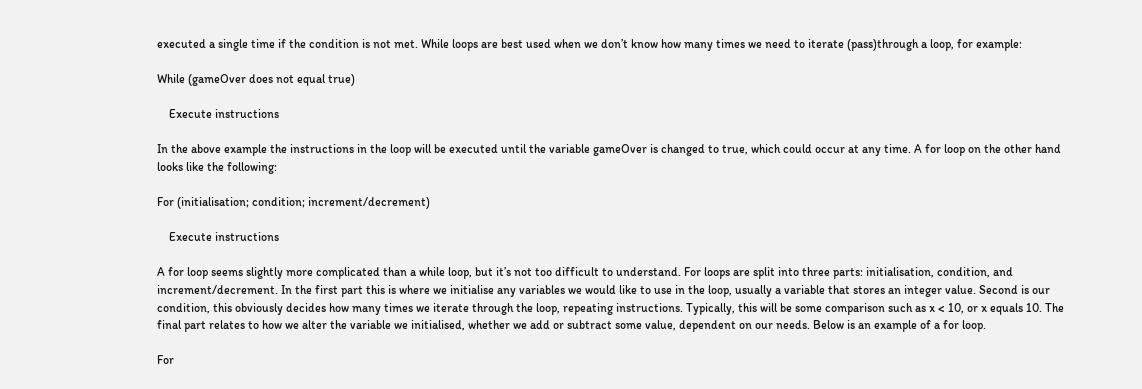executed a single time if the condition is not met. While loops are best used when we don’t know how many times we need to iterate (pass)through a loop, for example:

While (gameOver does not equal true)

    Execute instructions

In the above example the instructions in the loop will be executed until the variable gameOver is changed to true, which could occur at any time. A for loop on the other hand looks like the following:

For (initialisation; condition; increment/decrement)

    Execute instructions

A for loop seems slightly more complicated than a while loop, but it’s not too difficult to understand. For loops are split into three parts: initialisation, condition, and increment/decrement. In the first part this is where we initialise any variables we would like to use in the loop, usually a variable that stores an integer value. Second is our condition, this obviously decides how many times we iterate through the loop, repeating instructions. Typically, this will be some comparison such as x < 10, or x equals 10. The final part relates to how we alter the variable we initialised, whether we add or subtract some value, dependent on our needs. Below is an example of a for loop.

For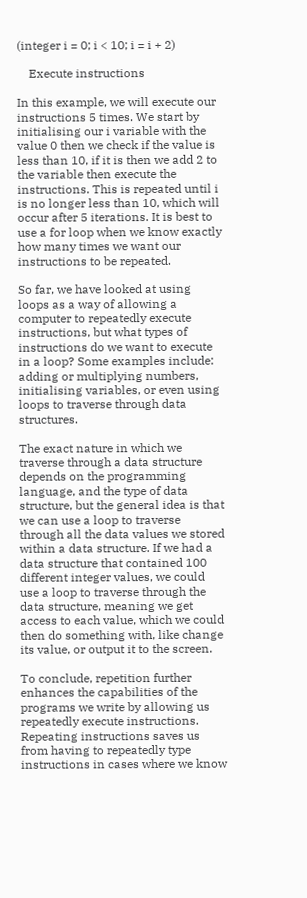(integer i = 0; i < 10; i = i + 2)

    Execute instructions

In this example, we will execute our instructions 5 times. We start by initialising our i variable with the value 0 then we check if the value is less than 10, if it is then we add 2 to the variable then execute the instructions. This is repeated until i is no longer less than 10, which will occur after 5 iterations. It is best to use a for loop when we know exactly how many times we want our instructions to be repeated.

So far, we have looked at using loops as a way of allowing a computer to repeatedly execute instructions, but what types of instructions do we want to execute in a loop? Some examples include: adding or multiplying numbers, initialising variables, or even using loops to traverse through data structures.

The exact nature in which we traverse through a data structure depends on the programming language, and the type of data structure, but the general idea is that we can use a loop to traverse through all the data values we stored within a data structure. If we had a data structure that contained 100 different integer values, we could use a loop to traverse through the data structure, meaning we get access to each value, which we could then do something with, like change its value, or output it to the screen.

To conclude, repetition further enhances the capabilities of the programs we write by allowing us repeatedly execute instructions. Repeating instructions saves us from having to repeatedly type instructions in cases where we know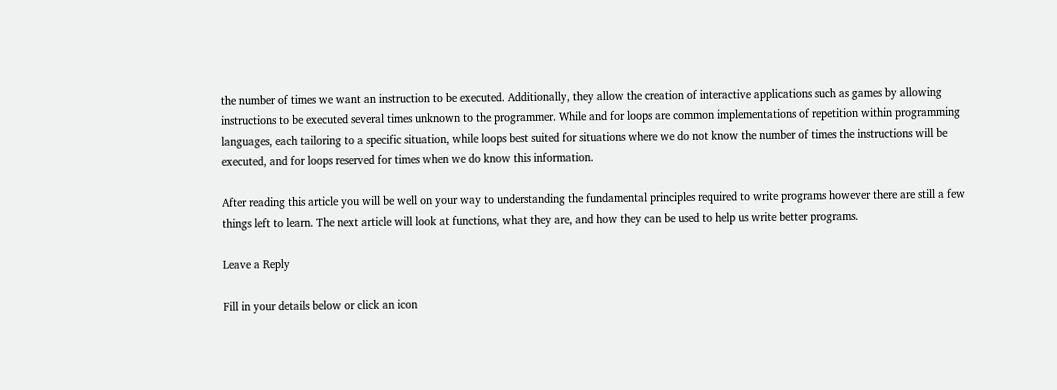the number of times we want an instruction to be executed. Additionally, they allow the creation of interactive applications such as games by allowing instructions to be executed several times unknown to the programmer. While and for loops are common implementations of repetition within programming languages, each tailoring to a specific situation, while loops best suited for situations where we do not know the number of times the instructions will be executed, and for loops reserved for times when we do know this information.

After reading this article you will be well on your way to understanding the fundamental principles required to write programs however there are still a few things left to learn. The next article will look at functions, what they are, and how they can be used to help us write better programs.

Leave a Reply

Fill in your details below or click an icon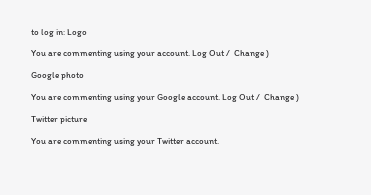to log in: Logo

You are commenting using your account. Log Out /  Change )

Google photo

You are commenting using your Google account. Log Out /  Change )

Twitter picture

You are commenting using your Twitter account.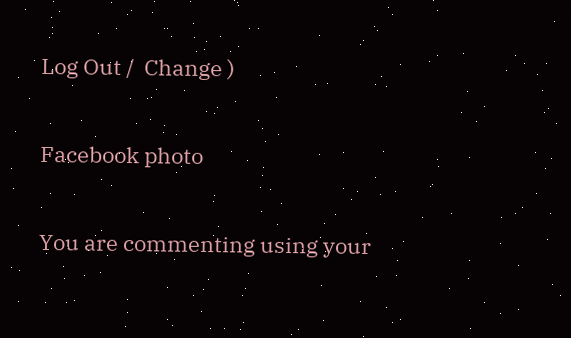Log Out /  Change )

Facebook photo

You are commenting using your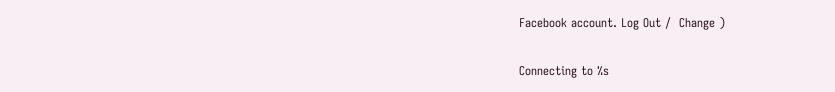Facebook account. Log Out /  Change )

Connecting to %s